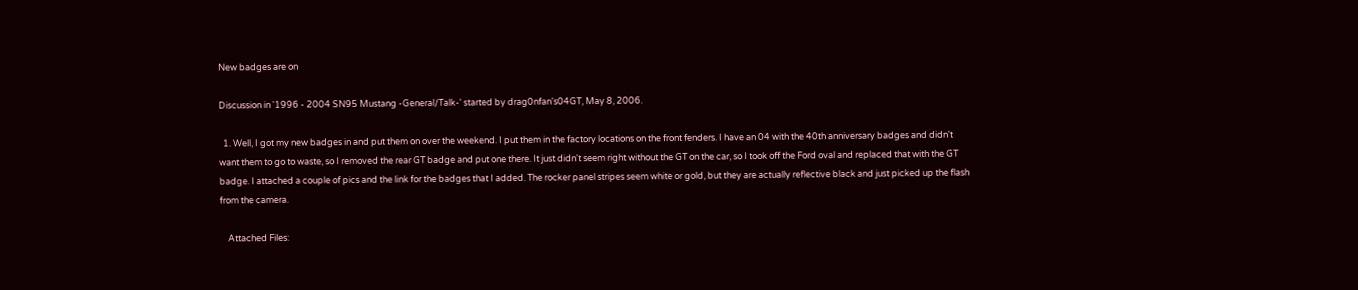New badges are on

Discussion in '1996 - 2004 SN95 Mustang -General/Talk-' started by drag0nfan's04GT, May 8, 2006.

  1. Well, I got my new badges in and put them on over the weekend. I put them in the factory locations on the front fenders. I have an 04 with the 40th anniversary badges and didn't want them to go to waste, so I removed the rear GT badge and put one there. It just didn't seem right without the GT on the car, so I took off the Ford oval and replaced that with the GT badge. I attached a couple of pics and the link for the badges that I added. The rocker panel stripes seem white or gold, but they are actually reflective black and just picked up the flash from the camera.

    Attached Files: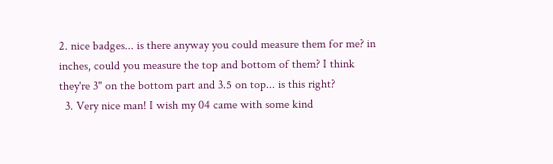2. nice badges... is there anyway you could measure them for me? in inches, could you measure the top and bottom of them? I think they're 3" on the bottom part and 3.5 on top... is this right?
  3. Very nice man! I wish my 04 came with some kind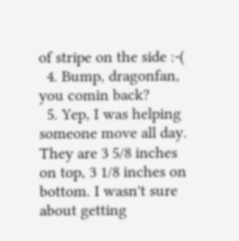of stripe on the side :-(
  4. Bump, dragonfan, you comin back?
  5. Yep, I was helping someone move all day. They are 3 5/8 inches on top, 3 1/8 inches on bottom. I wasn't sure about getting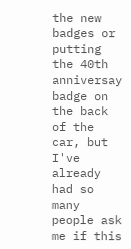the new badges or putting the 40th anniversay badge on the back of the car, but I've already had so many people ask me if this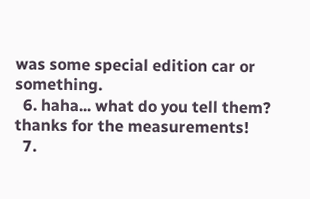was some special edition car or something.
  6. haha... what do you tell them? thanks for the measurements!
  7.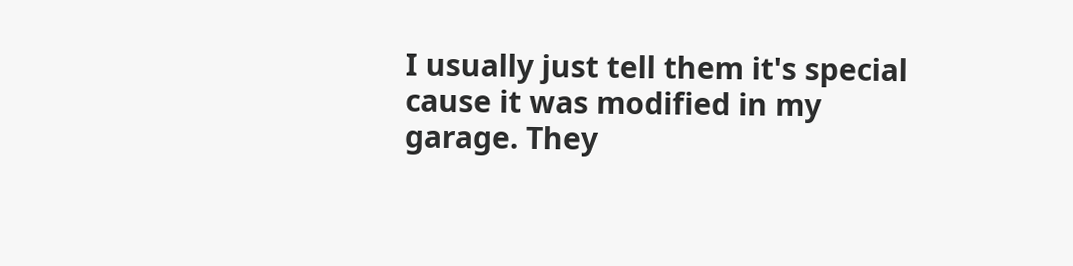I usually just tell them it's special cause it was modified in my garage. They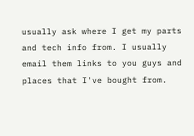usually ask where I get my parts and tech info from. I usually email them links to you guys and places that I've bought from.